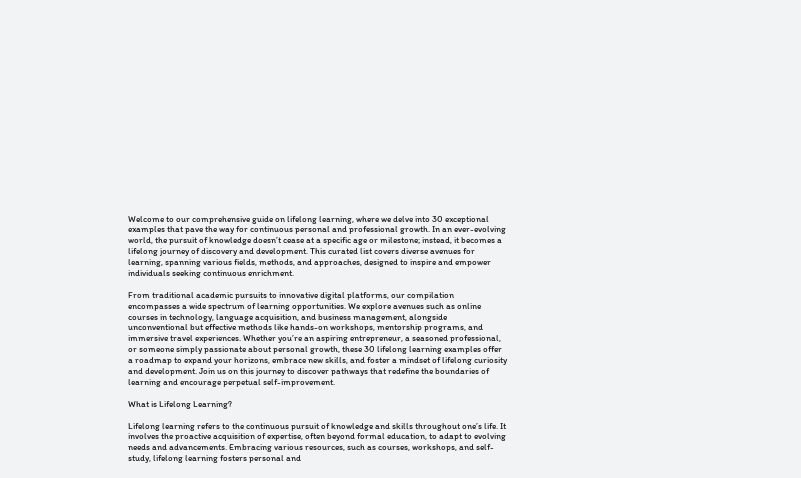Welcome to our comprehensive guide on lifelong learning, where we delve into 30 exceptional examples that pave the way for continuous personal and professional growth. In an ever-evolving world, the pursuit of knowledge doesn’t cease at a specific age or milestone; instead, it becomes a lifelong journey of discovery and development. This curated list covers diverse avenues for learning, spanning various fields, methods, and approaches, designed to inspire and empower individuals seeking continuous enrichment.

From traditional academic pursuits to innovative digital platforms, our compilation encompasses a wide spectrum of learning opportunities. We explore avenues such as online courses in technology, language acquisition, and business management, alongside unconventional but effective methods like hands-on workshops, mentorship programs, and immersive travel experiences. Whether you’re an aspiring entrepreneur, a seasoned professional, or someone simply passionate about personal growth, these 30 lifelong learning examples offer a roadmap to expand your horizons, embrace new skills, and foster a mindset of lifelong curiosity and development. Join us on this journey to discover pathways that redefine the boundaries of learning and encourage perpetual self-improvement.

What is Lifelong Learning?

Lifelong learning refers to the continuous pursuit of knowledge and skills throughout one’s life. It involves the proactive acquisition of expertise, often beyond formal education, to adapt to evolving needs and advancements. Embracing various resources, such as courses, workshops, and self-study, lifelong learning fosters personal and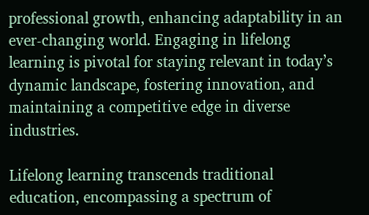professional growth, enhancing adaptability in an ever-changing world. Engaging in lifelong learning is pivotal for staying relevant in today’s dynamic landscape, fostering innovation, and maintaining a competitive edge in diverse industries.

Lifelong learning transcends traditional education, encompassing a spectrum of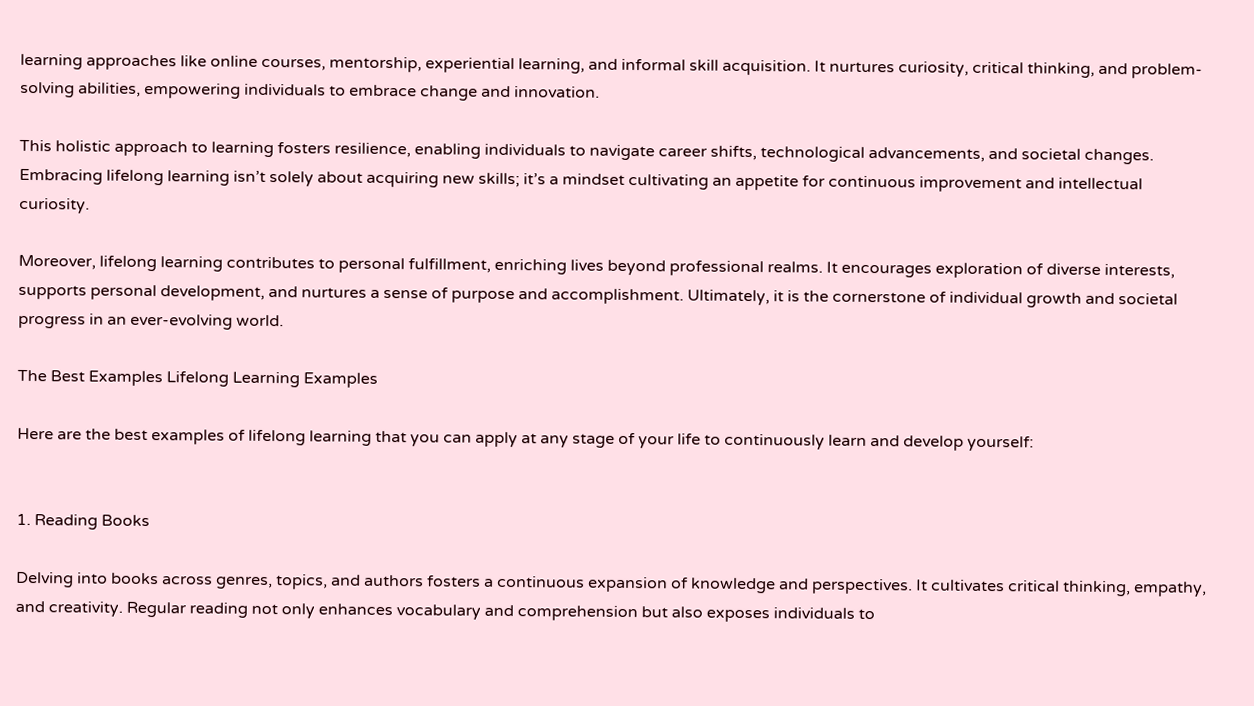learning approaches like online courses, mentorship, experiential learning, and informal skill acquisition. It nurtures curiosity, critical thinking, and problem-solving abilities, empowering individuals to embrace change and innovation.

This holistic approach to learning fosters resilience, enabling individuals to navigate career shifts, technological advancements, and societal changes. Embracing lifelong learning isn’t solely about acquiring new skills; it’s a mindset cultivating an appetite for continuous improvement and intellectual curiosity.

Moreover, lifelong learning contributes to personal fulfillment, enriching lives beyond professional realms. It encourages exploration of diverse interests, supports personal development, and nurtures a sense of purpose and accomplishment. Ultimately, it is the cornerstone of individual growth and societal progress in an ever-evolving world.

The Best Examples Lifelong Learning Examples

Here are the best examples of lifelong learning that you can apply at any stage of your life to continuously learn and develop yourself:


1. Reading Books

Delving into books across genres, topics, and authors fosters a continuous expansion of knowledge and perspectives. It cultivates critical thinking, empathy, and creativity. Regular reading not only enhances vocabulary and comprehension but also exposes individuals to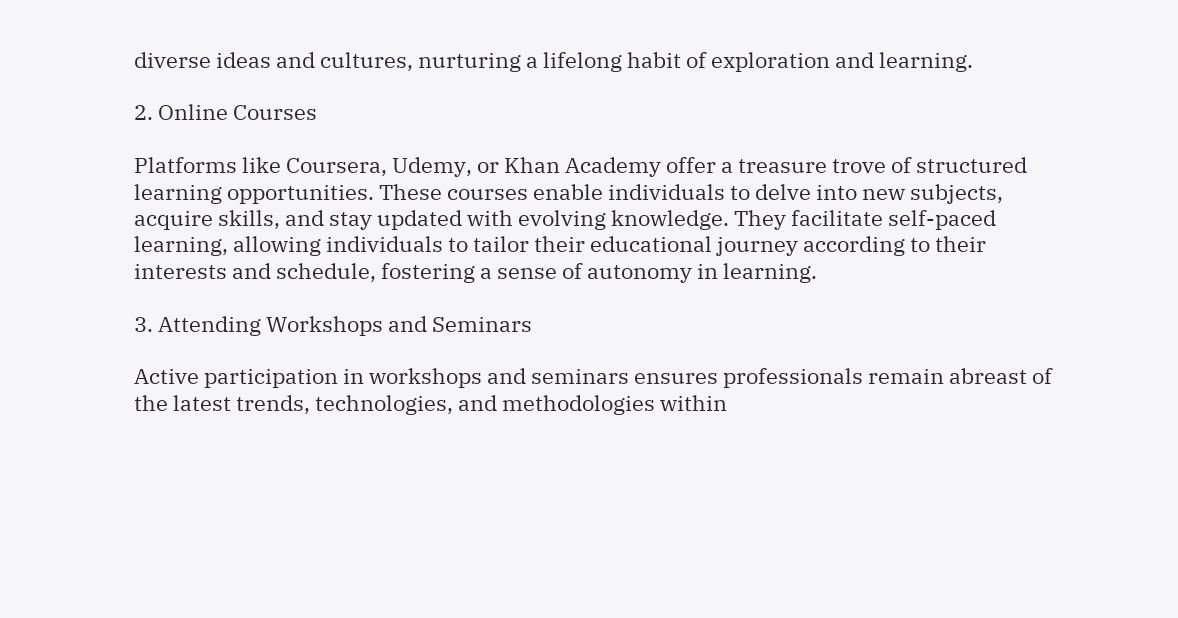diverse ideas and cultures, nurturing a lifelong habit of exploration and learning.

2. Online Courses

Platforms like Coursera, Udemy, or Khan Academy offer a treasure trove of structured learning opportunities. These courses enable individuals to delve into new subjects, acquire skills, and stay updated with evolving knowledge. They facilitate self-paced learning, allowing individuals to tailor their educational journey according to their interests and schedule, fostering a sense of autonomy in learning.

3. Attending Workshops and Seminars

Active participation in workshops and seminars ensures professionals remain abreast of the latest trends, technologies, and methodologies within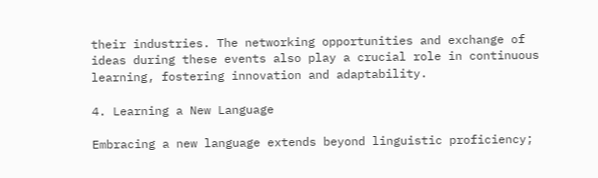their industries. The networking opportunities and exchange of ideas during these events also play a crucial role in continuous learning, fostering innovation and adaptability.

4. Learning a New Language

Embracing a new language extends beyond linguistic proficiency;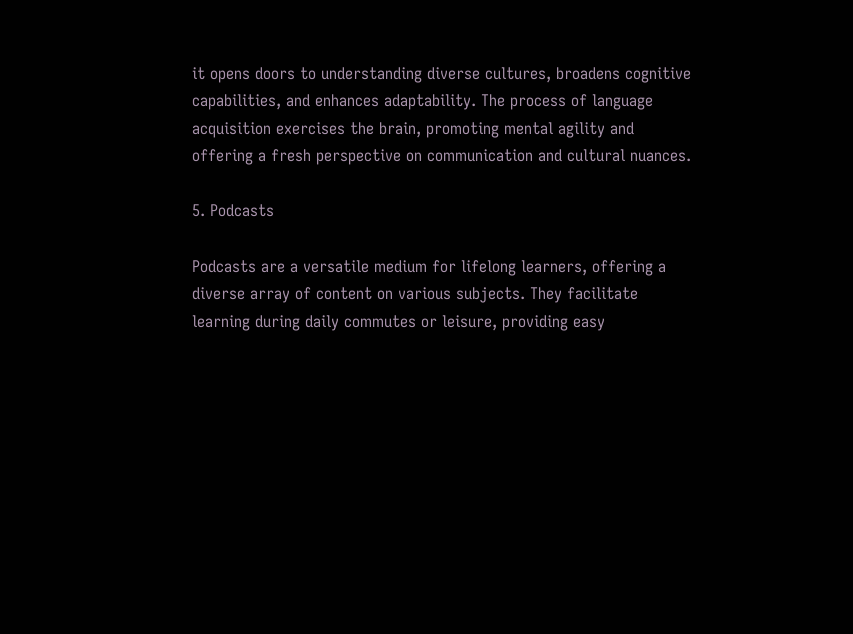it opens doors to understanding diverse cultures, broadens cognitive capabilities, and enhances adaptability. The process of language acquisition exercises the brain, promoting mental agility and offering a fresh perspective on communication and cultural nuances.

5. Podcasts

Podcasts are a versatile medium for lifelong learners, offering a diverse array of content on various subjects. They facilitate learning during daily commutes or leisure, providing easy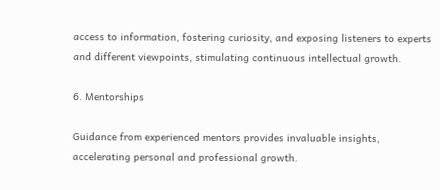access to information, fostering curiosity, and exposing listeners to experts and different viewpoints, stimulating continuous intellectual growth.

6. Mentorships

Guidance from experienced mentors provides invaluable insights, accelerating personal and professional growth.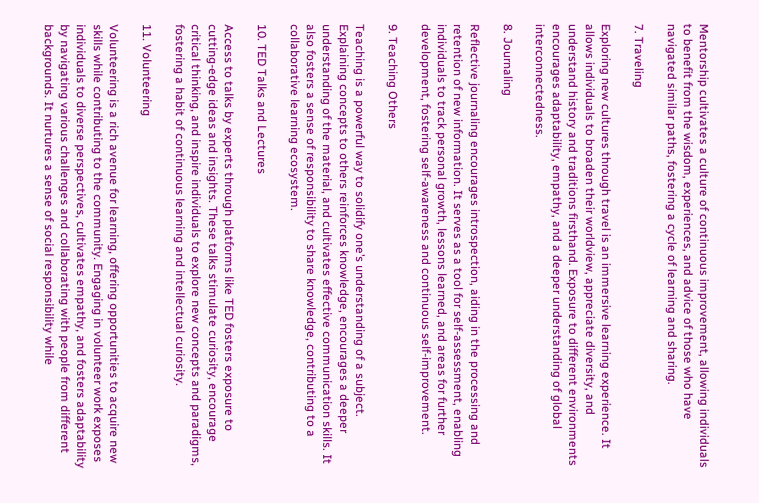Mentorship cultivates a culture of continuous improvement, allowing individuals to benefit from the wisdom, experiences, and advice of those who have navigated similar paths, fostering a cycle of learning and sharing.

7. Traveling

Exploring new cultures through travel is an immersive learning experience. It allows individuals to broaden their worldview, appreciate diversity, and understand history and traditions firsthand. Exposure to different environments encourages adaptability, empathy, and a deeper understanding of global interconnectedness.

8. Journaling

Reflective journaling encourages introspection, aiding in the processing and retention of new information. It serves as a tool for self-assessment, enabling individuals to track personal growth, lessons learned, and areas for further development, fostering self-awareness and continuous self-improvement.

9. Teaching Others

Teaching is a powerful way to solidify one’s understanding of a subject. Explaining concepts to others reinforces knowledge, encourages a deeper understanding of the material, and cultivates effective communication skills. It also fosters a sense of responsibility to share knowledge, contributing to a collaborative learning ecosystem.

10. TED Talks and Lectures

Access to talks by experts through platforms like TED fosters exposure to cutting-edge ideas and insights. These talks stimulate curiosity, encourage critical thinking, and inspire individuals to explore new concepts and paradigms, fostering a habit of continuous learning and intellectual curiosity.

11. Volunteering

Volunteering is a rich avenue for learning, offering opportunities to acquire new skills while contributing to the community. Engaging in volunteer work exposes individuals to diverse perspectives, cultivates empathy, and fosters adaptability by navigating various challenges and collaborating with people from different backgrounds. It nurtures a sense of social responsibility while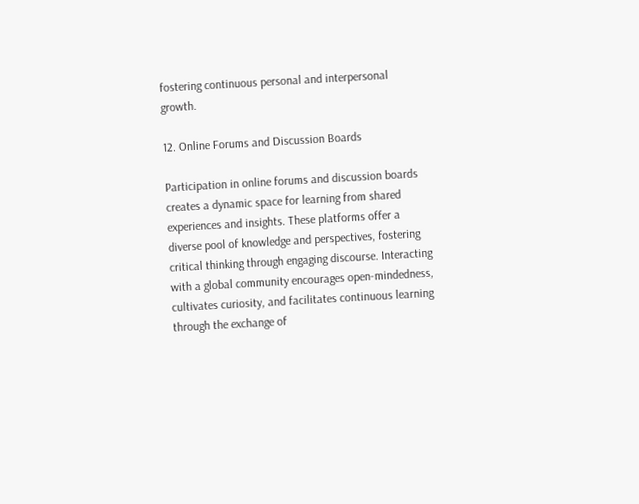fostering continuous personal and interpersonal growth.

12. Online Forums and Discussion Boards

Participation in online forums and discussion boards creates a dynamic space for learning from shared experiences and insights. These platforms offer a diverse pool of knowledge and perspectives, fostering critical thinking through engaging discourse. Interacting with a global community encourages open-mindedness, cultivates curiosity, and facilitates continuous learning through the exchange of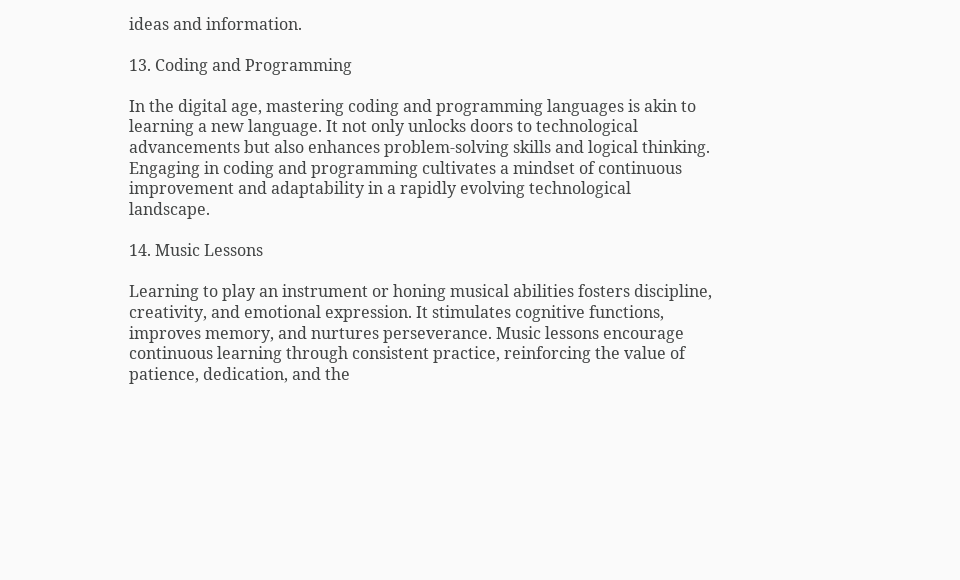ideas and information.

13. Coding and Programming

In the digital age, mastering coding and programming languages is akin to learning a new language. It not only unlocks doors to technological advancements but also enhances problem-solving skills and logical thinking. Engaging in coding and programming cultivates a mindset of continuous improvement and adaptability in a rapidly evolving technological landscape.

14. Music Lessons

Learning to play an instrument or honing musical abilities fosters discipline, creativity, and emotional expression. It stimulates cognitive functions, improves memory, and nurtures perseverance. Music lessons encourage continuous learning through consistent practice, reinforcing the value of patience, dedication, and the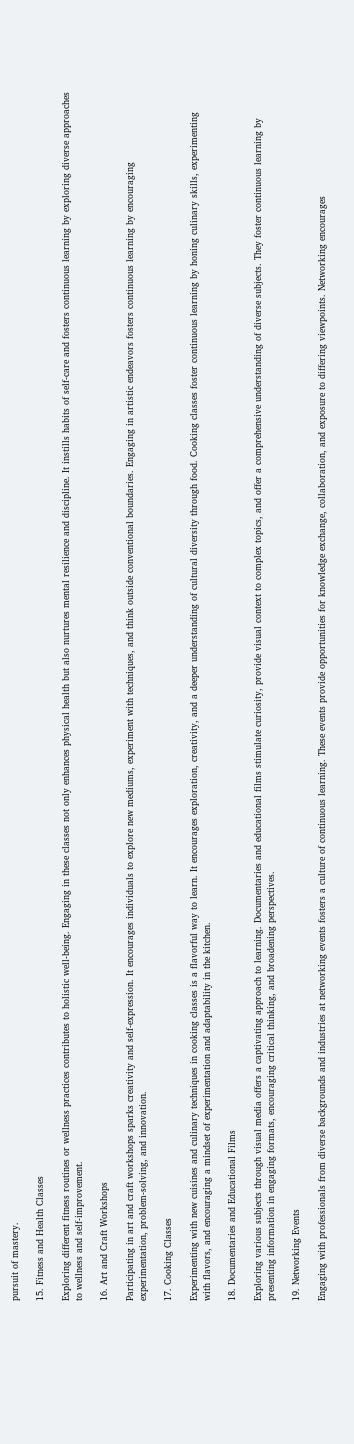pursuit of mastery.

15. Fitness and Health Classes

Exploring different fitness routines or wellness practices contributes to holistic well-being. Engaging in these classes not only enhances physical health but also nurtures mental resilience and discipline. It instills habits of self-care and fosters continuous learning by exploring diverse approaches to wellness and self-improvement.

16. Art and Craft Workshops

Participating in art and craft workshops sparks creativity and self-expression. It encourages individuals to explore new mediums, experiment with techniques, and think outside conventional boundaries. Engaging in artistic endeavors fosters continuous learning by encouraging experimentation, problem-solving, and innovation.

17. Cooking Classes

Experimenting with new cuisines and culinary techniques in cooking classes is a flavorful way to learn. It encourages exploration, creativity, and a deeper understanding of cultural diversity through food. Cooking classes foster continuous learning by honing culinary skills, experimenting with flavors, and encouraging a mindset of experimentation and adaptability in the kitchen.

18. Documentaries and Educational Films

Exploring various subjects through visual media offers a captivating approach to learning. Documentaries and educational films stimulate curiosity, provide visual context to complex topics, and offer a comprehensive understanding of diverse subjects. They foster continuous learning by presenting information in engaging formats, encouraging critical thinking, and broadening perspectives.

19. Networking Events

Engaging with professionals from diverse backgrounds and industries at networking events fosters a culture of continuous learning. These events provide opportunities for knowledge exchange, collaboration, and exposure to differing viewpoints. Networking encourages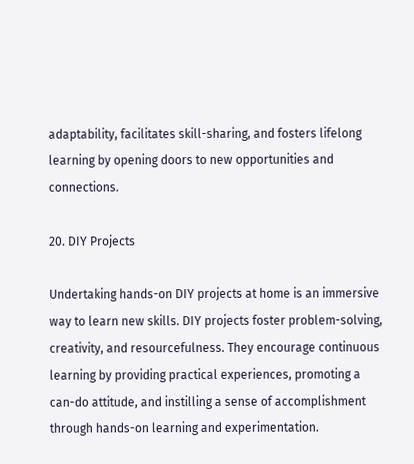adaptability, facilitates skill-sharing, and fosters lifelong learning by opening doors to new opportunities and connections.

20. DIY Projects

Undertaking hands-on DIY projects at home is an immersive way to learn new skills. DIY projects foster problem-solving, creativity, and resourcefulness. They encourage continuous learning by providing practical experiences, promoting a can-do attitude, and instilling a sense of accomplishment through hands-on learning and experimentation.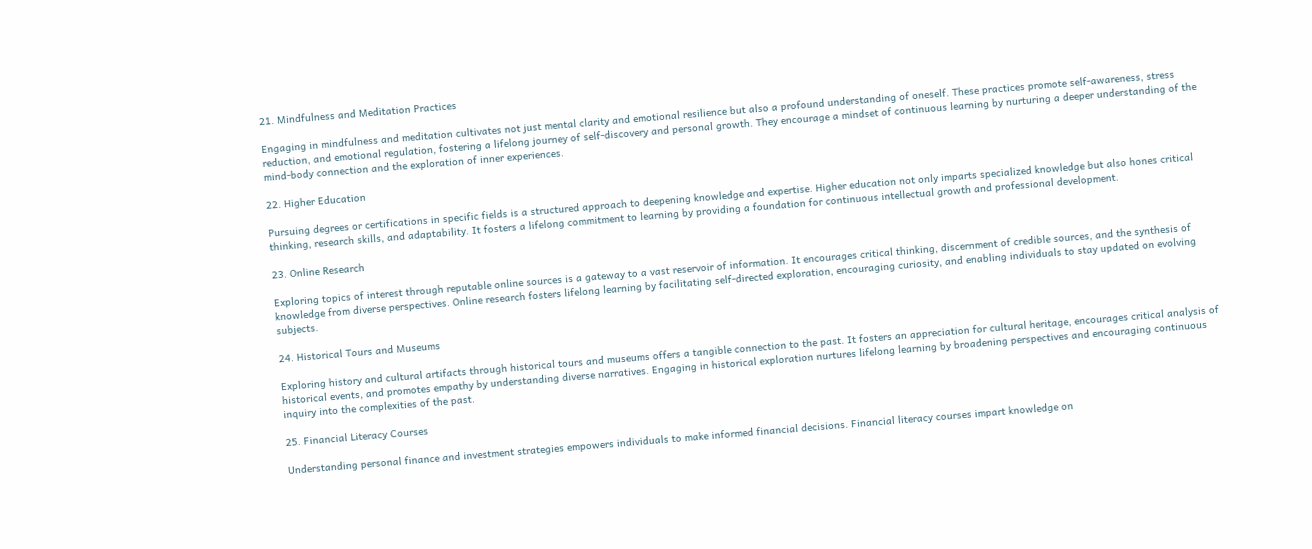21. Mindfulness and Meditation Practices

Engaging in mindfulness and meditation cultivates not just mental clarity and emotional resilience but also a profound understanding of oneself. These practices promote self-awareness, stress reduction, and emotional regulation, fostering a lifelong journey of self-discovery and personal growth. They encourage a mindset of continuous learning by nurturing a deeper understanding of the mind-body connection and the exploration of inner experiences.

22. Higher Education

Pursuing degrees or certifications in specific fields is a structured approach to deepening knowledge and expertise. Higher education not only imparts specialized knowledge but also hones critical thinking, research skills, and adaptability. It fosters a lifelong commitment to learning by providing a foundation for continuous intellectual growth and professional development.

23. Online Research

Exploring topics of interest through reputable online sources is a gateway to a vast reservoir of information. It encourages critical thinking, discernment of credible sources, and the synthesis of knowledge from diverse perspectives. Online research fosters lifelong learning by facilitating self-directed exploration, encouraging curiosity, and enabling individuals to stay updated on evolving subjects.

24. Historical Tours and Museums

Exploring history and cultural artifacts through historical tours and museums offers a tangible connection to the past. It fosters an appreciation for cultural heritage, encourages critical analysis of historical events, and promotes empathy by understanding diverse narratives. Engaging in historical exploration nurtures lifelong learning by broadening perspectives and encouraging continuous inquiry into the complexities of the past.

25. Financial Literacy Courses

Understanding personal finance and investment strategies empowers individuals to make informed financial decisions. Financial literacy courses impart knowledge on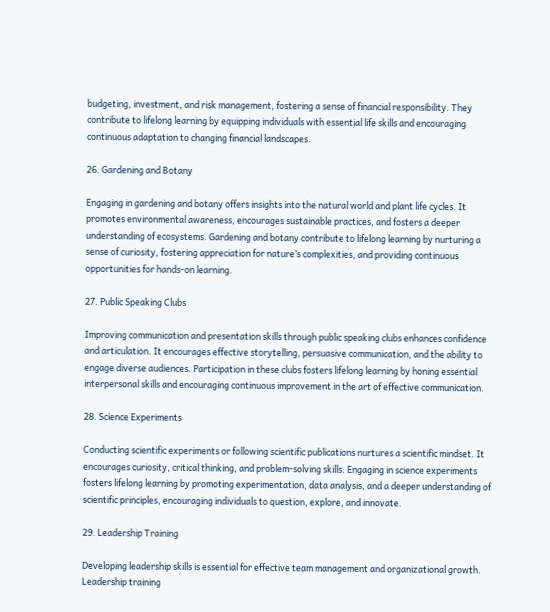budgeting, investment, and risk management, fostering a sense of financial responsibility. They contribute to lifelong learning by equipping individuals with essential life skills and encouraging continuous adaptation to changing financial landscapes.

26. Gardening and Botany

Engaging in gardening and botany offers insights into the natural world and plant life cycles. It promotes environmental awareness, encourages sustainable practices, and fosters a deeper understanding of ecosystems. Gardening and botany contribute to lifelong learning by nurturing a sense of curiosity, fostering appreciation for nature’s complexities, and providing continuous opportunities for hands-on learning.

27. Public Speaking Clubs

Improving communication and presentation skills through public speaking clubs enhances confidence and articulation. It encourages effective storytelling, persuasive communication, and the ability to engage diverse audiences. Participation in these clubs fosters lifelong learning by honing essential interpersonal skills and encouraging continuous improvement in the art of effective communication.

28. Science Experiments

Conducting scientific experiments or following scientific publications nurtures a scientific mindset. It encourages curiosity, critical thinking, and problem-solving skills. Engaging in science experiments fosters lifelong learning by promoting experimentation, data analysis, and a deeper understanding of scientific principles, encouraging individuals to question, explore, and innovate.

29. Leadership Training

Developing leadership skills is essential for effective team management and organizational growth. Leadership training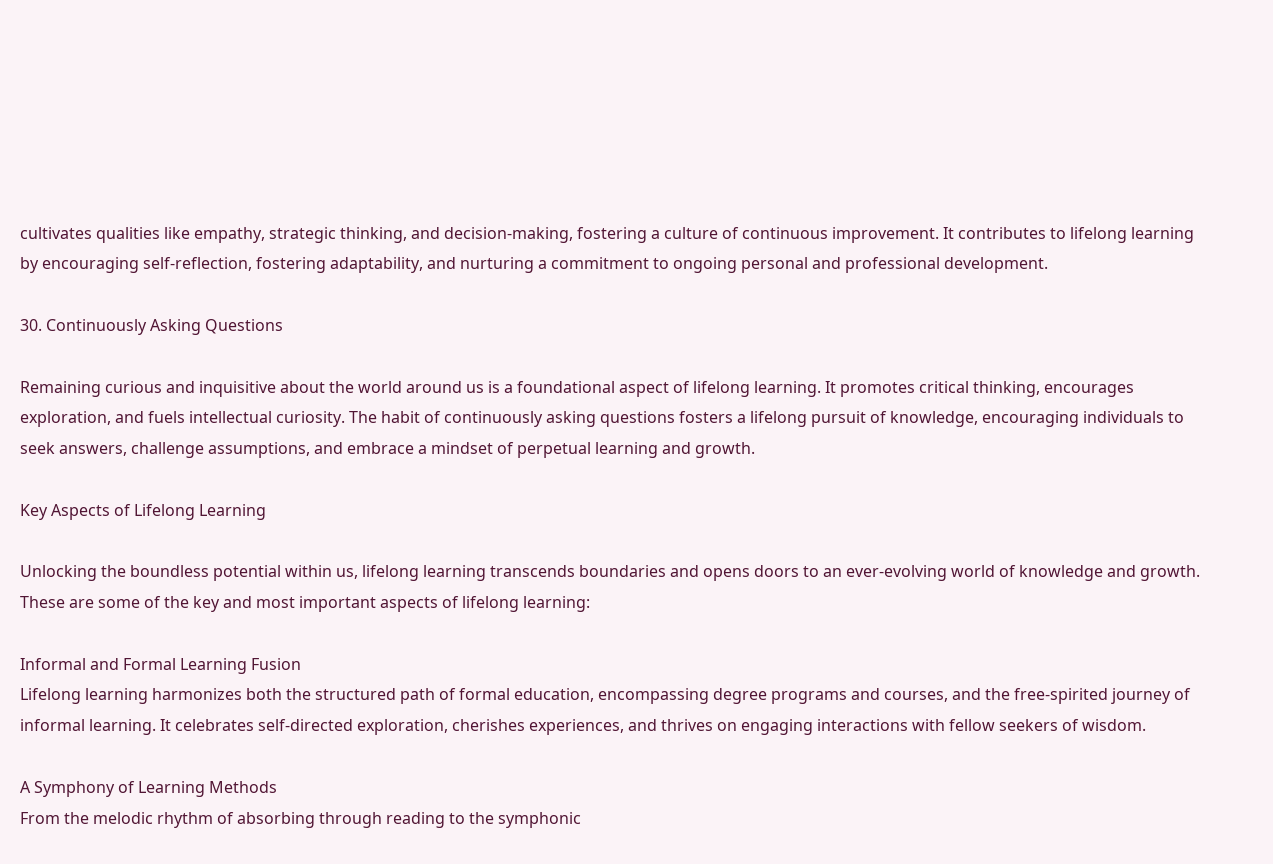cultivates qualities like empathy, strategic thinking, and decision-making, fostering a culture of continuous improvement. It contributes to lifelong learning by encouraging self-reflection, fostering adaptability, and nurturing a commitment to ongoing personal and professional development.

30. Continuously Asking Questions

Remaining curious and inquisitive about the world around us is a foundational aspect of lifelong learning. It promotes critical thinking, encourages exploration, and fuels intellectual curiosity. The habit of continuously asking questions fosters a lifelong pursuit of knowledge, encouraging individuals to seek answers, challenge assumptions, and embrace a mindset of perpetual learning and growth.

Key Aspects of Lifelong Learning

Unlocking the boundless potential within us, lifelong learning transcends boundaries and opens doors to an ever-evolving world of knowledge and growth. These are some of the key and most important aspects of lifelong learning:

Informal and Formal Learning Fusion
Lifelong learning harmonizes both the structured path of formal education, encompassing degree programs and courses, and the free-spirited journey of informal learning. It celebrates self-directed exploration, cherishes experiences, and thrives on engaging interactions with fellow seekers of wisdom.

A Symphony of Learning Methods
From the melodic rhythm of absorbing through reading to the symphonic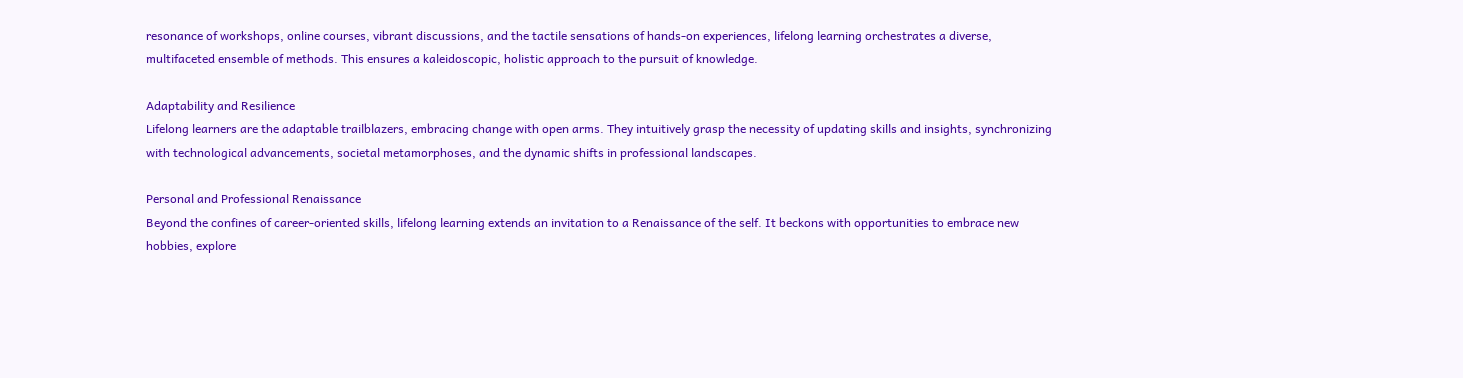resonance of workshops, online courses, vibrant discussions, and the tactile sensations of hands-on experiences, lifelong learning orchestrates a diverse, multifaceted ensemble of methods. This ensures a kaleidoscopic, holistic approach to the pursuit of knowledge.

Adaptability and Resilience
Lifelong learners are the adaptable trailblazers, embracing change with open arms. They intuitively grasp the necessity of updating skills and insights, synchronizing with technological advancements, societal metamorphoses, and the dynamic shifts in professional landscapes.

Personal and Professional Renaissance
Beyond the confines of career-oriented skills, lifelong learning extends an invitation to a Renaissance of the self. It beckons with opportunities to embrace new hobbies, explore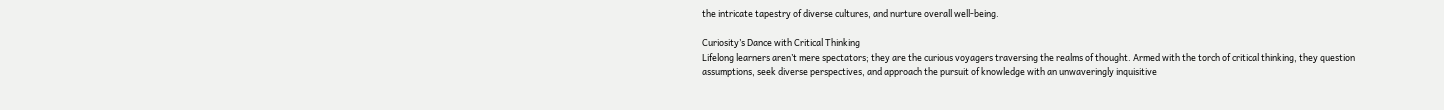the intricate tapestry of diverse cultures, and nurture overall well-being.

Curiosity’s Dance with Critical Thinking
Lifelong learners aren’t mere spectators; they are the curious voyagers traversing the realms of thought. Armed with the torch of critical thinking, they question assumptions, seek diverse perspectives, and approach the pursuit of knowledge with an unwaveringly inquisitive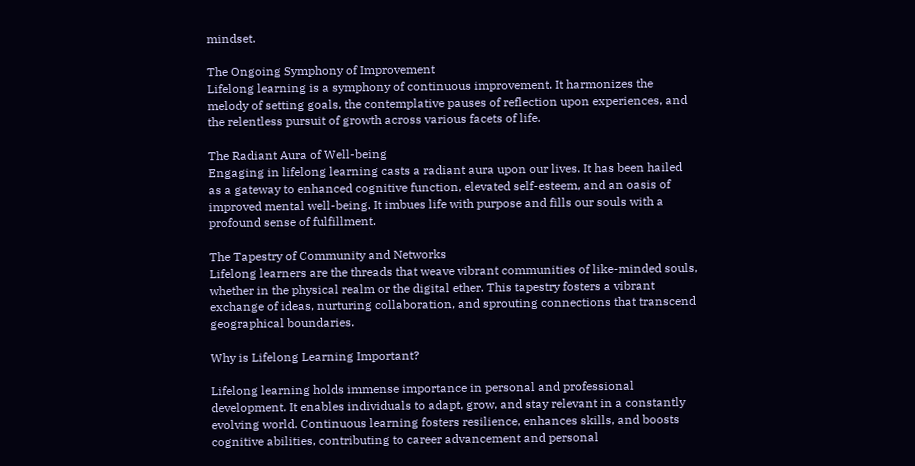mindset.

The Ongoing Symphony of Improvement
Lifelong learning is a symphony of continuous improvement. It harmonizes the melody of setting goals, the contemplative pauses of reflection upon experiences, and the relentless pursuit of growth across various facets of life.

The Radiant Aura of Well-being
Engaging in lifelong learning casts a radiant aura upon our lives. It has been hailed as a gateway to enhanced cognitive function, elevated self-esteem, and an oasis of improved mental well-being. It imbues life with purpose and fills our souls with a profound sense of fulfillment.

The Tapestry of Community and Networks
Lifelong learners are the threads that weave vibrant communities of like-minded souls, whether in the physical realm or the digital ether. This tapestry fosters a vibrant exchange of ideas, nurturing collaboration, and sprouting connections that transcend geographical boundaries.

Why is Lifelong Learning Important?

Lifelong learning holds immense importance in personal and professional development. It enables individuals to adapt, grow, and stay relevant in a constantly evolving world. Continuous learning fosters resilience, enhances skills, and boosts cognitive abilities, contributing to career advancement and personal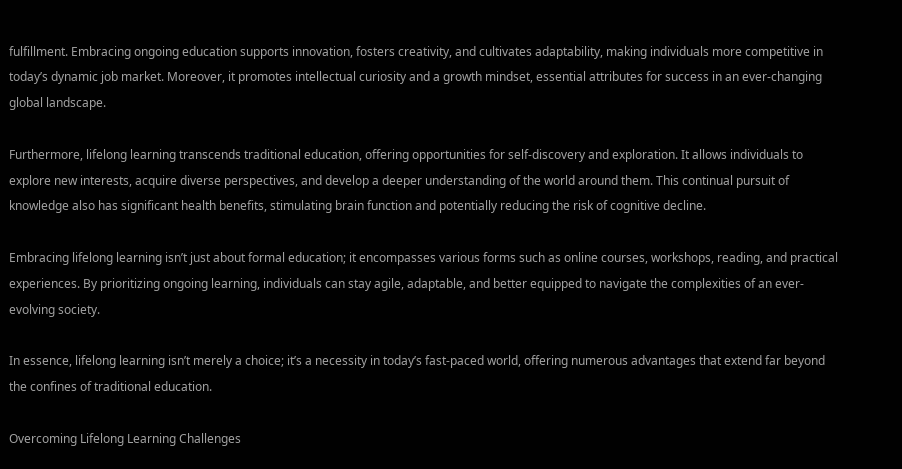fulfillment. Embracing ongoing education supports innovation, fosters creativity, and cultivates adaptability, making individuals more competitive in today’s dynamic job market. Moreover, it promotes intellectual curiosity and a growth mindset, essential attributes for success in an ever-changing global landscape.

Furthermore, lifelong learning transcends traditional education, offering opportunities for self-discovery and exploration. It allows individuals to explore new interests, acquire diverse perspectives, and develop a deeper understanding of the world around them. This continual pursuit of knowledge also has significant health benefits, stimulating brain function and potentially reducing the risk of cognitive decline.

Embracing lifelong learning isn’t just about formal education; it encompasses various forms such as online courses, workshops, reading, and practical experiences. By prioritizing ongoing learning, individuals can stay agile, adaptable, and better equipped to navigate the complexities of an ever-evolving society.

In essence, lifelong learning isn’t merely a choice; it’s a necessity in today’s fast-paced world, offering numerous advantages that extend far beyond the confines of traditional education.

Overcoming Lifelong Learning Challenges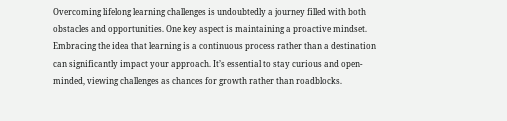Overcoming lifelong learning challenges is undoubtedly a journey filled with both obstacles and opportunities. One key aspect is maintaining a proactive mindset. Embracing the idea that learning is a continuous process rather than a destination can significantly impact your approach. It’s essential to stay curious and open-minded, viewing challenges as chances for growth rather than roadblocks.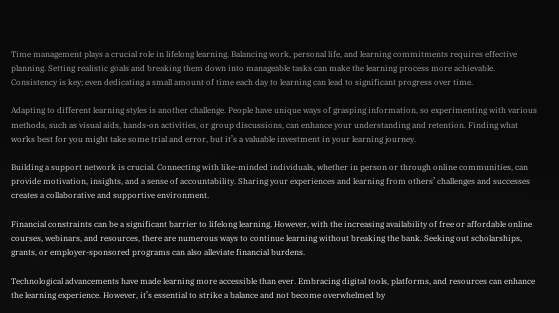Time management plays a crucial role in lifelong learning. Balancing work, personal life, and learning commitments requires effective planning. Setting realistic goals and breaking them down into manageable tasks can make the learning process more achievable. Consistency is key; even dedicating a small amount of time each day to learning can lead to significant progress over time.

Adapting to different learning styles is another challenge. People have unique ways of grasping information, so experimenting with various methods, such as visual aids, hands-on activities, or group discussions, can enhance your understanding and retention. Finding what works best for you might take some trial and error, but it’s a valuable investment in your learning journey.

Building a support network is crucial. Connecting with like-minded individuals, whether in person or through online communities, can provide motivation, insights, and a sense of accountability. Sharing your experiences and learning from others’ challenges and successes creates a collaborative and supportive environment.

Financial constraints can be a significant barrier to lifelong learning. However, with the increasing availability of free or affordable online courses, webinars, and resources, there are numerous ways to continue learning without breaking the bank. Seeking out scholarships, grants, or employer-sponsored programs can also alleviate financial burdens.

Technological advancements have made learning more accessible than ever. Embracing digital tools, platforms, and resources can enhance the learning experience. However, it’s essential to strike a balance and not become overwhelmed by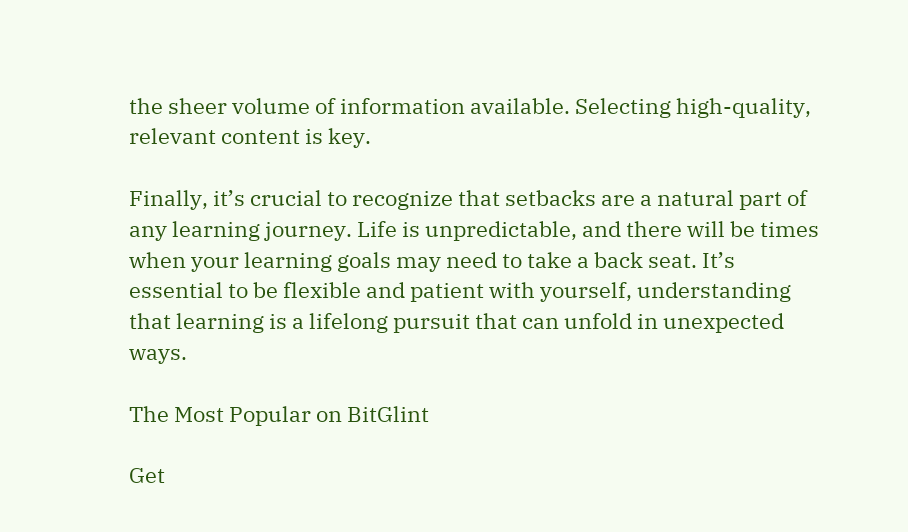the sheer volume of information available. Selecting high-quality, relevant content is key.

Finally, it’s crucial to recognize that setbacks are a natural part of any learning journey. Life is unpredictable, and there will be times when your learning goals may need to take a back seat. It’s essential to be flexible and patient with yourself, understanding that learning is a lifelong pursuit that can unfold in unexpected ways.

The Most Popular on BitGlint

Get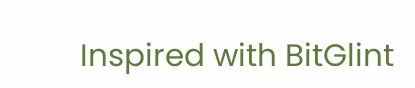Inspired with BitGlint